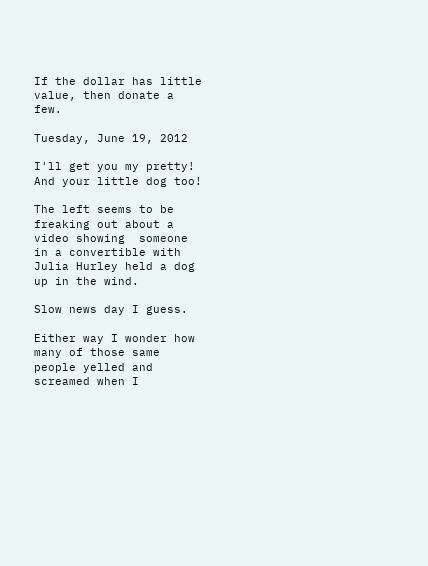If the dollar has little value, then donate a few.

Tuesday, June 19, 2012

I'll get you my pretty! And your little dog too!

The left seems to be freaking out about a video showing  someone in a convertible with Julia Hurley held a dog up in the wind.

Slow news day I guess.

Either way I wonder how many of those same people yelled and screamed when I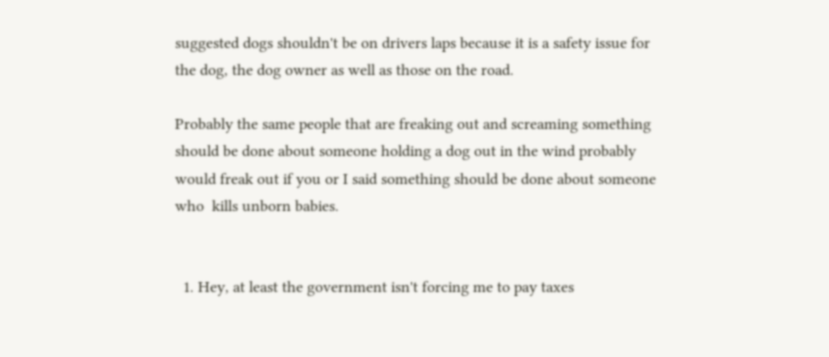suggested dogs shouldn't be on drivers laps because it is a safety issue for the dog, the dog owner as well as those on the road.

Probably the same people that are freaking out and screaming something should be done about someone holding a dog out in the wind probably would freak out if you or I said something should be done about someone who  kills unborn babies.


  1. Hey, at least the government isn't forcing me to pay taxes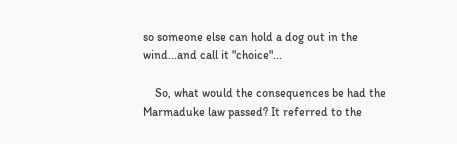so someone else can hold a dog out in the wind...and call it "choice"...

    So, what would the consequences be had the Marmaduke law passed? It referred to the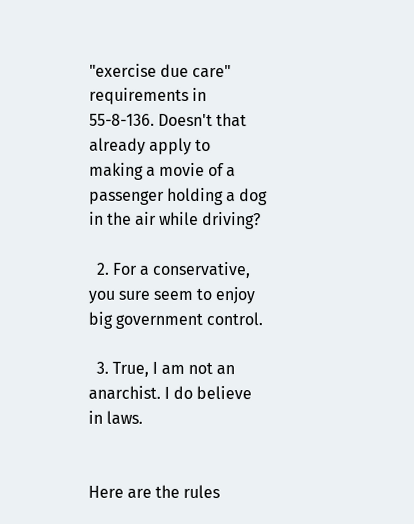"exercise due care" requirements in 55-8-136. Doesn't that already apply to making a movie of a passenger holding a dog in the air while driving?

  2. For a conservative, you sure seem to enjoy big government control.

  3. True, I am not an anarchist. I do believe in laws.


Here are the rules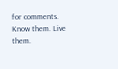for comments. Know them. Live them.